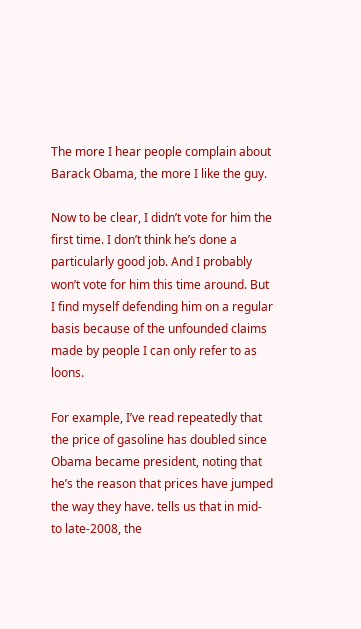The more I hear people complain about Barack Obama, the more I like the guy.

Now to be clear, I didn’t vote for him the first time. I don’t think he’s done a particularly good job. And I probably won’t vote for him this time around. But I find myself defending him on a regular basis because of the unfounded claims made by people I can only refer to as loons.

For example, I’ve read repeatedly that the price of gasoline has doubled since Obama became president, noting that he’s the reason that prices have jumped the way they have. tells us that in mid- to late-2008, the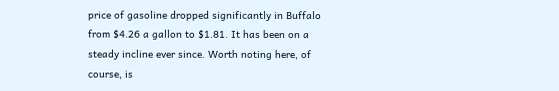price of gasoline dropped significantly in Buffalo from $4.26 a gallon to $1.81. It has been on a steady incline ever since. Worth noting here, of course, is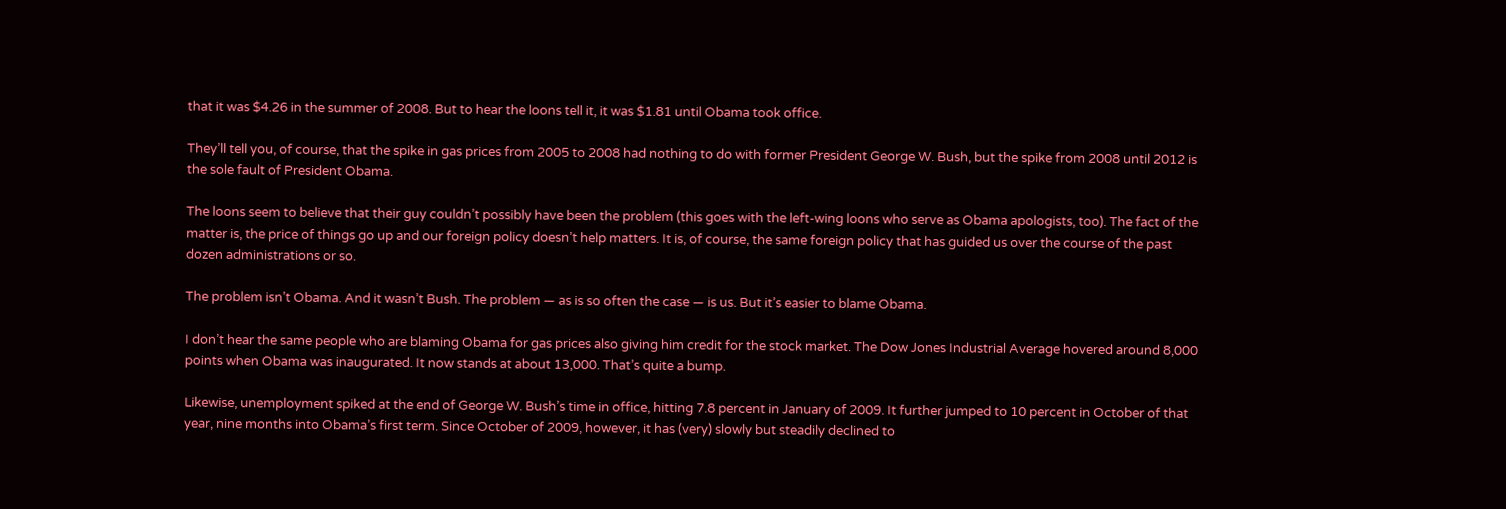that it was $4.26 in the summer of 2008. But to hear the loons tell it, it was $1.81 until Obama took office.

They’ll tell you, of course, that the spike in gas prices from 2005 to 2008 had nothing to do with former President George W. Bush, but the spike from 2008 until 2012 is the sole fault of President Obama.

The loons seem to believe that their guy couldn’t possibly have been the problem (this goes with the left-wing loons who serve as Obama apologists, too). The fact of the matter is, the price of things go up and our foreign policy doesn’t help matters. It is, of course, the same foreign policy that has guided us over the course of the past dozen administrations or so.

The problem isn’t Obama. And it wasn’t Bush. The problem — as is so often the case — is us. But it’s easier to blame Obama.

I don’t hear the same people who are blaming Obama for gas prices also giving him credit for the stock market. The Dow Jones Industrial Average hovered around 8,000 points when Obama was inaugurated. It now stands at about 13,000. That’s quite a bump.

Likewise, unemployment spiked at the end of George W. Bush’s time in office, hitting 7.8 percent in January of 2009. It further jumped to 10 percent in October of that year, nine months into Obama’s first term. Since October of 2009, however, it has (very) slowly but steadily declined to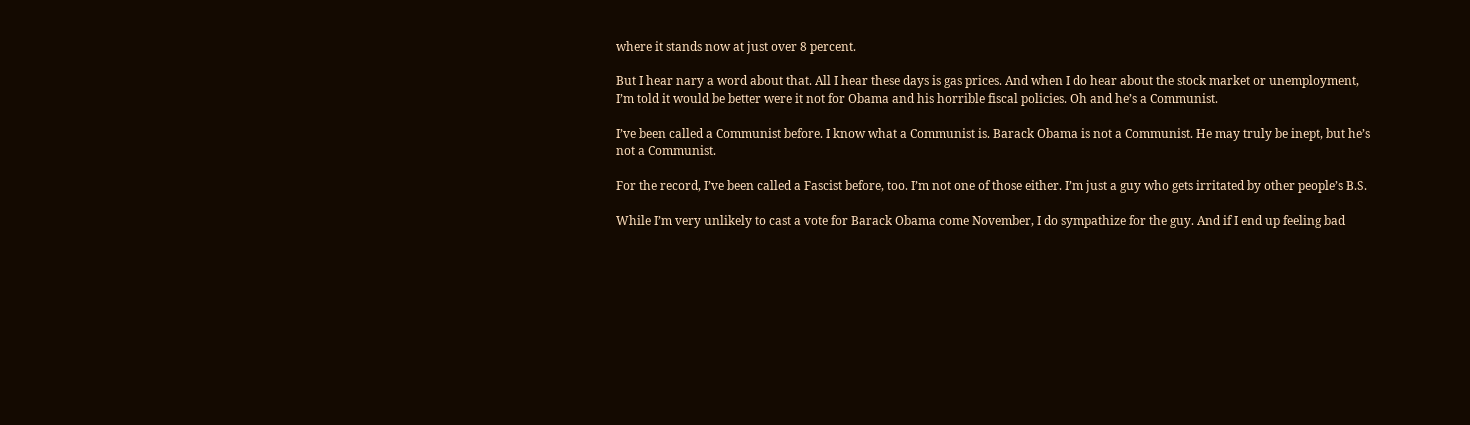where it stands now at just over 8 percent.

But I hear nary a word about that. All I hear these days is gas prices. And when I do hear about the stock market or unemployment, I’m told it would be better were it not for Obama and his horrible fiscal policies. Oh and he’s a Communist.

I’ve been called a Communist before. I know what a Communist is. Barack Obama is not a Communist. He may truly be inept, but he’s not a Communist.

For the record, I’ve been called a Fascist before, too. I’m not one of those either. I’m just a guy who gets irritated by other people’s B.S.

While I’m very unlikely to cast a vote for Barack Obama come November, I do sympathize for the guy. And if I end up feeling bad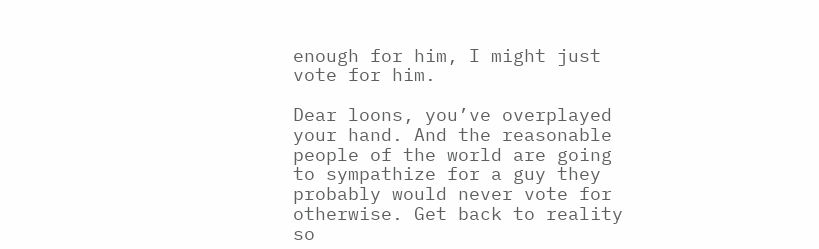enough for him, I might just vote for him.

Dear loons, you’ve overplayed your hand. And the reasonable people of the world are going to sympathize for a guy they probably would never vote for otherwise. Get back to reality so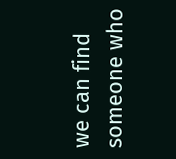we can find someone who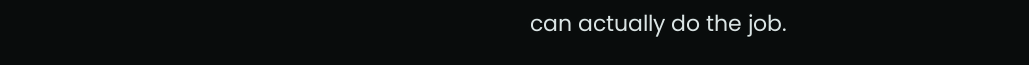can actually do the job.